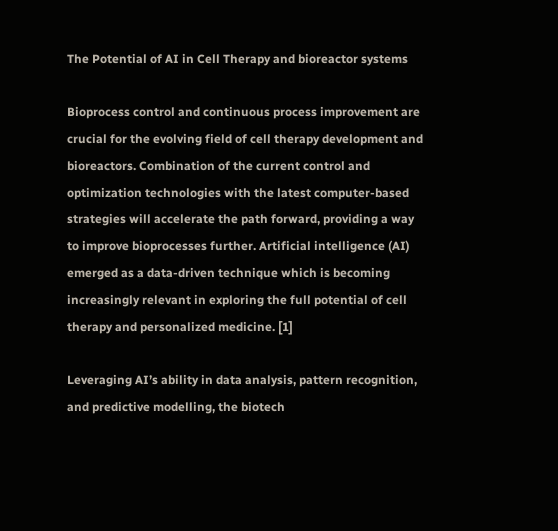The Potential of AI in Cell Therapy and bioreactor systems

Bioprocess control and continuous process improvement are crucial for the evolving field of cell therapy development and bioreactors. Combination of the current control and optimization technologies with the latest computer-based strategies will accelerate the path forward, providing a way to improve bioprocesses further. Artificial intelligence (AI) emerged as a data-driven technique which is becoming increasingly relevant in exploring the full potential of cell therapy and personalized medicine. [1]

Leveraging AI’s ability in data analysis, pattern recognition, and predictive modelling, the biotech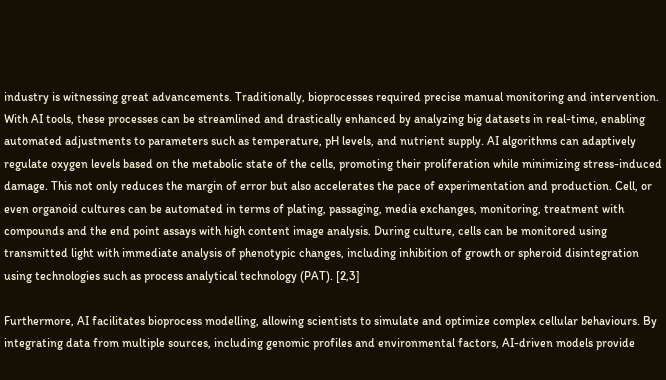industry is witnessing great advancements. Traditionally, bioprocesses required precise manual monitoring and intervention. With AI tools, these processes can be streamlined and drastically enhanced by analyzing big datasets in real-time, enabling automated adjustments to parameters such as temperature, pH levels, and nutrient supply. AI algorithms can adaptively regulate oxygen levels based on the metabolic state of the cells, promoting their proliferation while minimizing stress-induced damage. This not only reduces the margin of error but also accelerates the pace of experimentation and production. Cell, or even organoid cultures can be automated in terms of plating, passaging, media exchanges, monitoring, treatment with compounds and the end point assays with high content image analysis. During culture, cells can be monitored using transmitted light with immediate analysis of phenotypic changes, including inhibition of growth or spheroid disintegration using technologies such as process analytical technology (PAT). [2,3]

Furthermore, AI facilitates bioprocess modelling, allowing scientists to simulate and optimize complex cellular behaviours. By integrating data from multiple sources, including genomic profiles and environmental factors, AI-driven models provide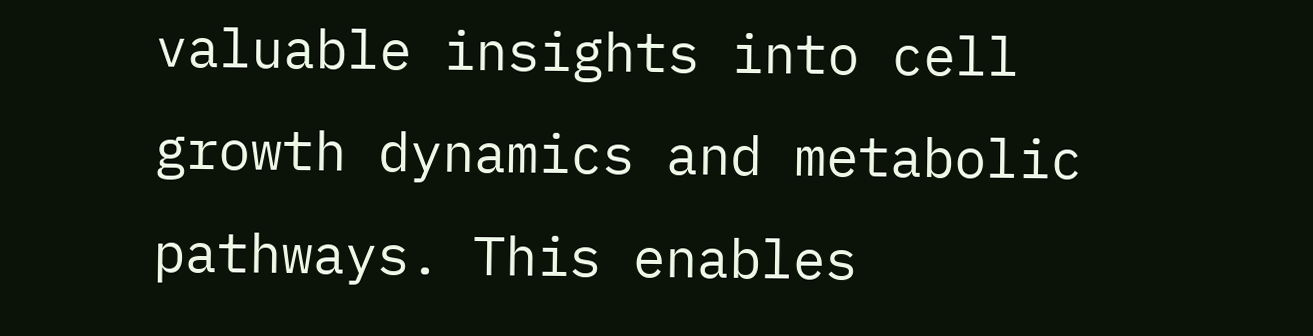valuable insights into cell growth dynamics and metabolic pathways. This enables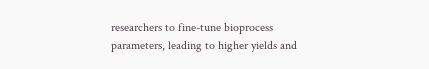researchers to fine-tune bioprocess parameters, leading to higher yields and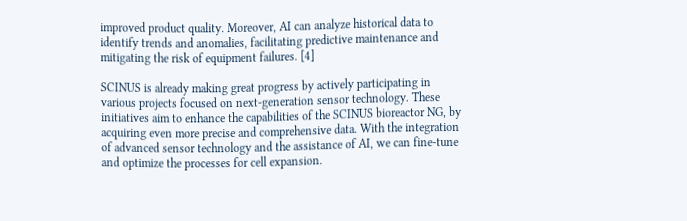improved product quality. Moreover, AI can analyze historical data to identify trends and anomalies, facilitating predictive maintenance and mitigating the risk of equipment failures. [4]

SCINUS is already making great progress by actively participating in various projects focused on next-generation sensor technology. These initiatives aim to enhance the capabilities of the SCINUS bioreactor NG, by acquiring even more precise and comprehensive data. With the integration of advanced sensor technology and the assistance of AI, we can fine-tune and optimize the processes for cell expansion.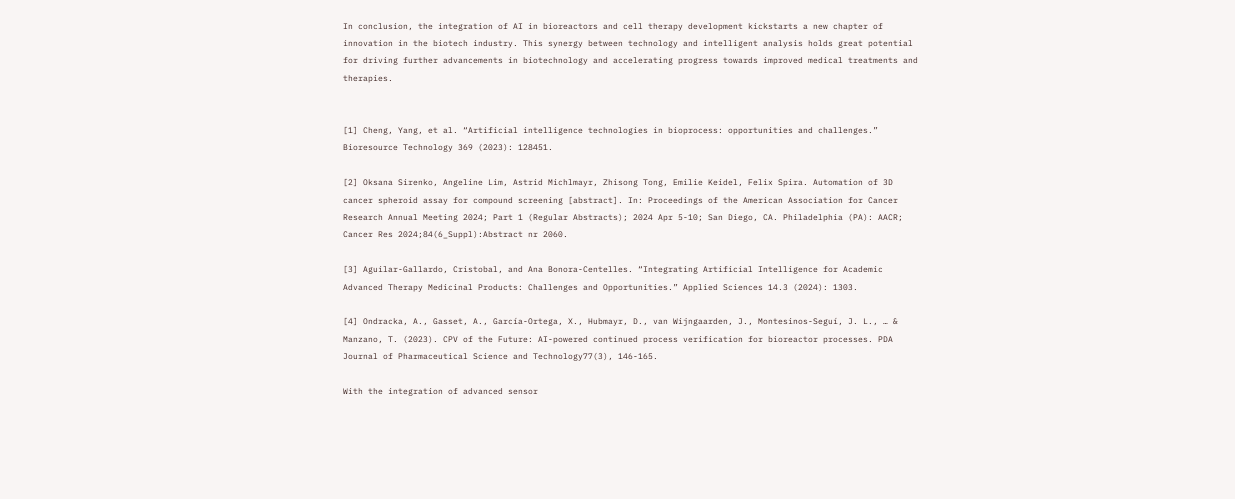In conclusion, the integration of AI in bioreactors and cell therapy development kickstarts a new chapter of innovation in the biotech industry. This synergy between technology and intelligent analysis holds great potential for driving further advancements in biotechnology and accelerating progress towards improved medical treatments and therapies.


[1] Cheng, Yang, et al. “Artificial intelligence technologies in bioprocess: opportunities and challenges.” Bioresource Technology 369 (2023): 128451.

[2] Oksana Sirenko, Angeline Lim, Astrid Michlmayr, Zhisong Tong, Emilie Keidel, Felix Spira. Automation of 3D cancer spheroid assay for compound screening [abstract]. In: Proceedings of the American Association for Cancer Research Annual Meeting 2024; Part 1 (Regular Abstracts); 2024 Apr 5-10; San Diego, CA. Philadelphia (PA): AACR; Cancer Res 2024;84(6_Suppl):Abstract nr 2060.

[3] Aguilar-Gallardo, Cristobal, and Ana Bonora-Centelles. “Integrating Artificial Intelligence for Academic Advanced Therapy Medicinal Products: Challenges and Opportunities.” Applied Sciences 14.3 (2024): 1303.

[4] Ondracka, A., Gasset, A., García-Ortega, X., Hubmayr, D., van Wijngaarden, J., Montesinos-Seguí, J. L., … & Manzano, T. (2023). CPV of the Future: AI-powered continued process verification for bioreactor processes. PDA Journal of Pharmaceutical Science and Technology77(3), 146-165.

With the integration of advanced sensor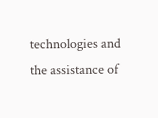technologies and the assistance of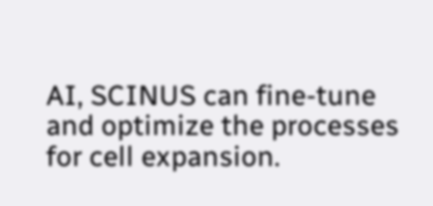AI, SCINUS can fine-tune and optimize the processes for cell expansion.